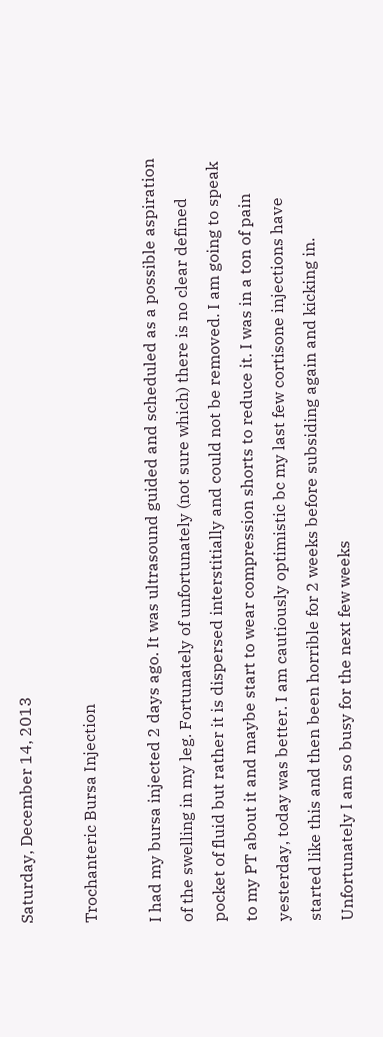Saturday, December 14, 2013

Trochanteric Bursa Injection

I had my bursa injected 2 days ago. It was ultrasound guided and scheduled as a possible aspiration of the swelling in my leg. Fortunately of unfortunately (not sure which) there is no clear defined pocket of fluid but rather it is dispersed interstitially and could not be removed. I am going to speak to my PT about it and maybe start to wear compression shorts to reduce it. I was in a ton of pain yesterday, today was better. I am cautiously optimistic bc my last few cortisone injections have started like this and then been horrible for 2 weeks before subsiding again and kicking in. Unfortunately I am so busy for the next few weeks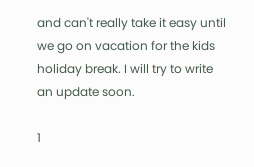and can't really take it easy until we go on vacation for the kids holiday break. I will try to write an update soon.

1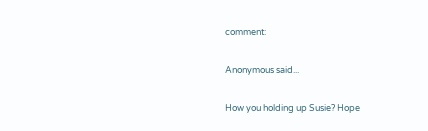comment:

Anonymous said...

How you holding up Susie? Hope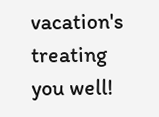vacation's treating you well!